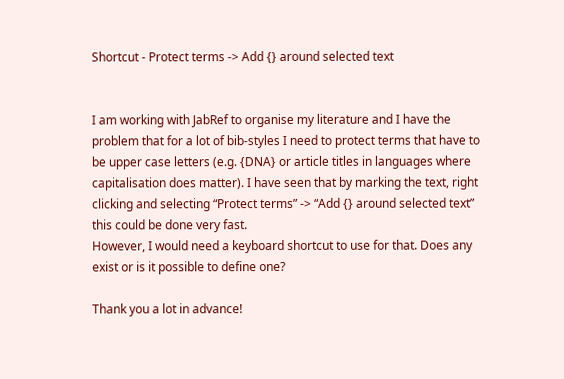Shortcut - Protect terms -> Add {} around selected text


I am working with JabRef to organise my literature and I have the problem that for a lot of bib-styles I need to protect terms that have to be upper case letters (e.g. {DNA} or article titles in languages where capitalisation does matter). I have seen that by marking the text, right clicking and selecting “Protect terms” -> “Add {} around selected text” this could be done very fast.
However, I would need a keyboard shortcut to use for that. Does any exist or is it possible to define one?

Thank you a lot in advance!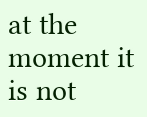at the moment it is not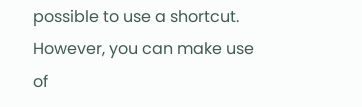possible to use a shortcut.
However, you can make use of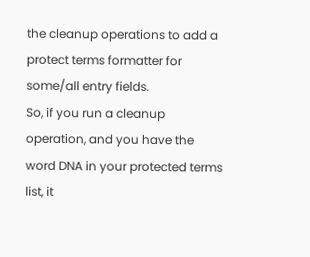the cleanup operations to add a protect terms formatter for some/all entry fields.
So, if you run a cleanup operation, and you have the word DNA in your protected terms list, it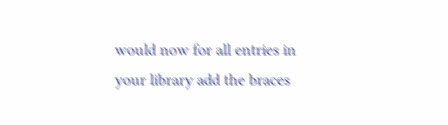would now for all entries in your library add the braces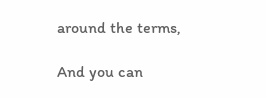around the terms,

And you can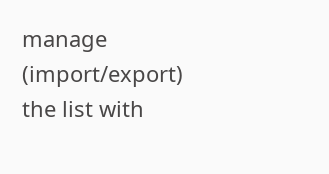manage (import/export) the list with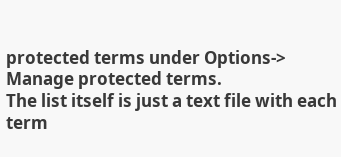protected terms under Options-> Manage protected terms.
The list itself is just a text file with each term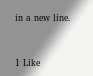in a new line.


1 Like